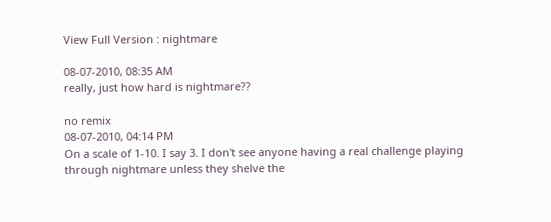View Full Version : nightmare

08-07-2010, 08:35 AM
really, just how hard is nightmare??

no remix
08-07-2010, 04:14 PM
On a scale of 1-10. I say 3. I don't see anyone having a real challenge playing through nightmare unless they shelve the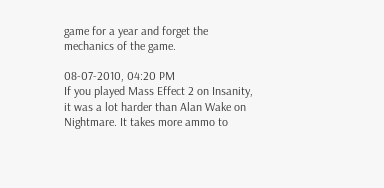game for a year and forget the mechanics of the game.

08-07-2010, 04:20 PM
If you played Mass Effect 2 on Insanity, it was a lot harder than Alan Wake on Nightmare. It takes more ammo to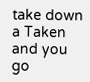take down a Taken and you go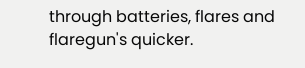through batteries, flares and flaregun's quicker.